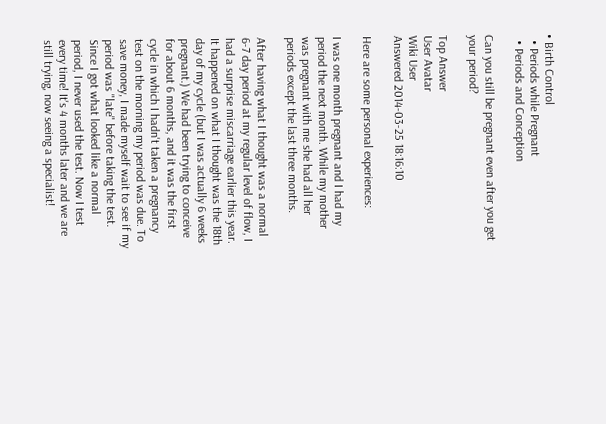• Birth Control
  • Periods while Pregnant
  • Periods and Conception

Can you still be pregnant even after you get your period?

Top Answer
User Avatar
Wiki User
Answered 2014-03-25 18:16:10

Here are some personal experiences:

I was one month pregnant and I had my period the next month. While my mother was pregnant with me she had all her periods except the last three months.

After having what I thought was a normal 6-7 day period at my regular level of flow, I had a surprise miscarriage earlier this year. It happened on what I thought was the 18th day of my cycle (but I was actually 6 weeks pregnant.) We had been trying to conceive for about 6 months, and it was the first cycle in which I hadn't taken a pregnancy test on the morning my period was due. To save money, I made myself wait to see if my period was "late" before taking the test. Since I got what looked like a normal period, I never used the test. Now I test every time! It's 4 months later and we are still trying, now seeing a specialist!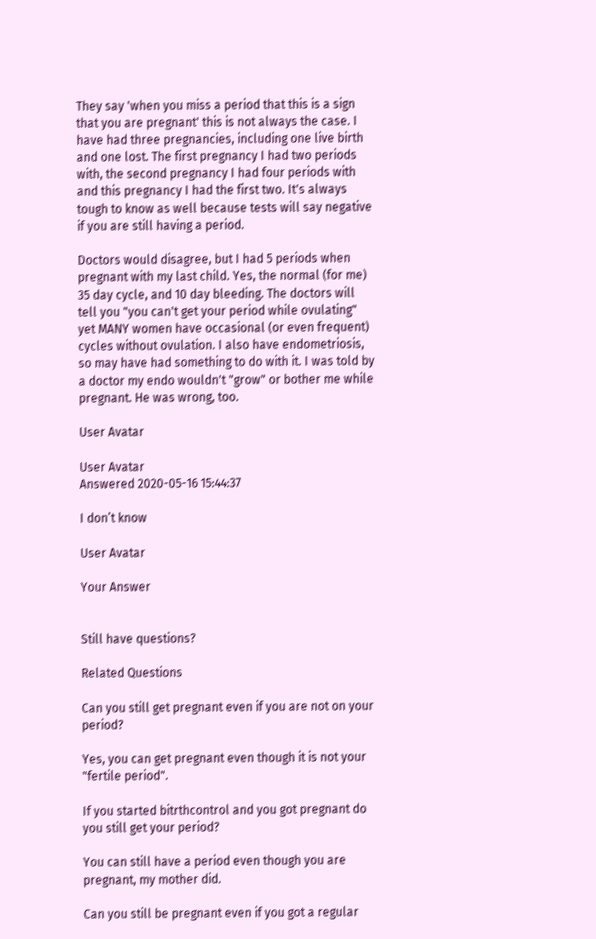They say 'when you miss a period that this is a sign that you are pregnant' this is not always the case. I have had three pregnancies, including one live birth and one lost. The first pregnancy I had two periods with, the second pregnancy I had four periods with and this pregnancy I had the first two. It's always tough to know as well because tests will say negative if you are still having a period.

Doctors would disagree, but I had 5 periods when pregnant with my last child. Yes, the normal (for me) 35 day cycle, and 10 day bleeding. The doctors will tell you "you can't get your period while ovulating" yet MANY women have occasional (or even frequent) cycles without ovulation. I also have endometriosis, so may have had something to do with it. I was told by a doctor my endo wouldn't "grow" or bother me while pregnant. He was wrong, too.

User Avatar

User Avatar
Answered 2020-05-16 15:44:37

I don’t know

User Avatar

Your Answer


Still have questions?

Related Questions

Can you still get pregnant even if you are not on your period?

Yes, you can get pregnant even though it is not your "fertile period".

If you started bitrthcontrol and you got pregnant do you still get your period?

You can still have a period even though you are pregnant, my mother did.

Can you still be pregnant even if you got a regular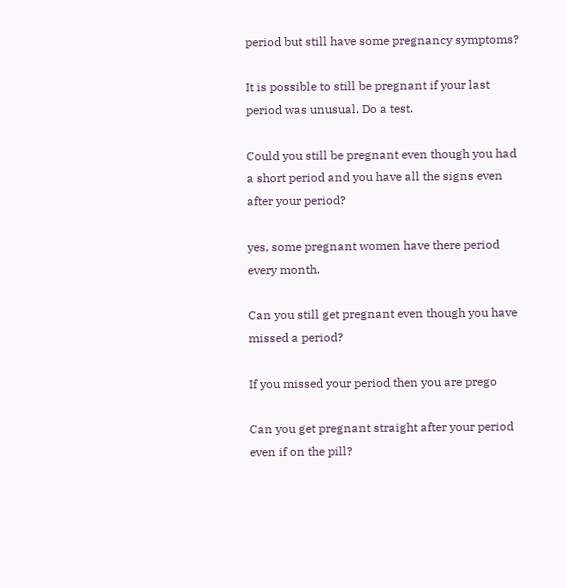period but still have some pregnancy symptoms?

It is possible to still be pregnant if your last period was unusual. Do a test.

Could you still be pregnant even though you had a short period and you have all the signs even after your period?

yes, some pregnant women have there period every month.

Can you still get pregnant even though you have missed a period?

If you missed your period then you are prego

Can you get pregnant straight after your period even if on the pill?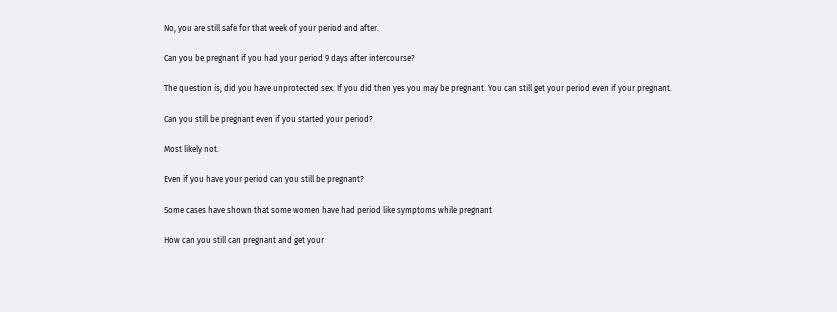No, you are still safe for that week of your period and after.

Can you be pregnant if you had your period 9 days after intercourse?

The question is, did you have unprotected sex. If you did then yes you may be pregnant. You can still get your period even if your pregnant.

Can you still be pregnant even if you started your period?

Most likely not.

Even if you have your period can you still be pregnant?

Some cases have shown that some women have had period like symptoms while pregnant

How can you still can pregnant and get your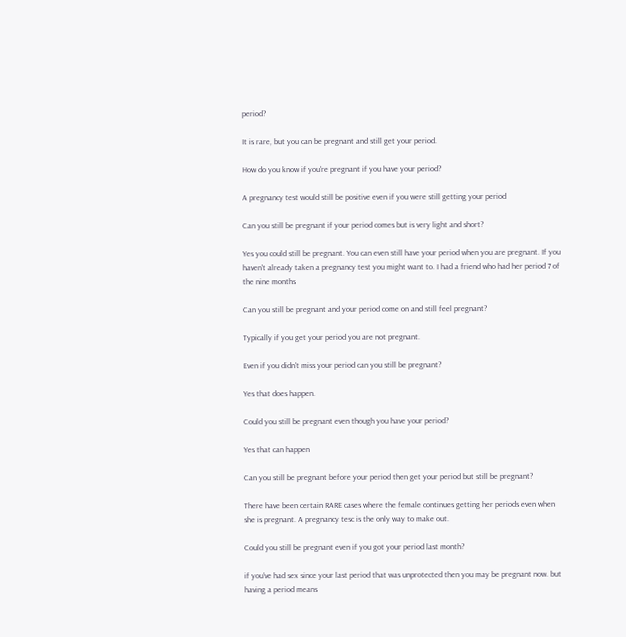period?

It is rare, but you can be pregnant and still get your period.

How do you know if you're pregnant if you have your period?

A pregnancy test would still be positive even if you were still getting your period

Can you still be pregnant if your period comes but is very light and short?

Yes you could still be pregnant. You can even still have your period when you are pregnant. If you haven't already taken a pregnancy test you might want to. I had a friend who had her period 7 of the nine months

Can you still be pregnant and your period come on and still feel pregnant?

Typically if you get your period you are not pregnant.

Even if you didn't miss your period can you still be pregnant?

Yes that does happen.

Could you still be pregnant even though you have your period?

Yes that can happen

Can you still be pregnant before your period then get your period but still be pregnant?

There have been certain RARE cases where the female continues getting her periods even when she is pregnant. A pregnancy tesc is the only way to make out.

Could you still be pregnant even if you got your period last month?

if you've had sex since your last period that was unprotected then you may be pregnant now. but having a period means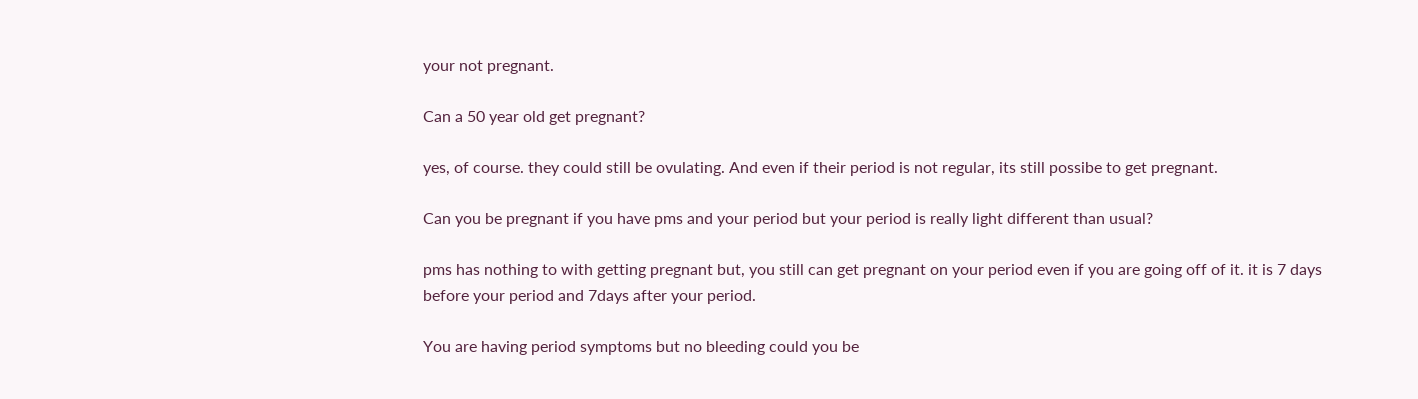your not pregnant.

Can a 50 year old get pregnant?

yes, of course. they could still be ovulating. And even if their period is not regular, its still possibe to get pregnant.

Can you be pregnant if you have pms and your period but your period is really light different than usual?

pms has nothing to with getting pregnant but, you still can get pregnant on your period even if you are going off of it. it is 7 days before your period and 7days after your period.

You are having period symptoms but no bleeding could you be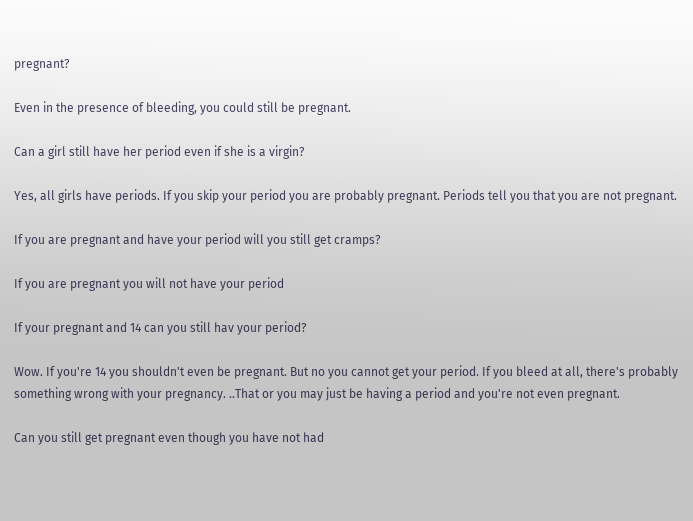pregnant?

Even in the presence of bleeding, you could still be pregnant.

Can a girl still have her period even if she is a virgin?

Yes, all girls have periods. If you skip your period you are probably pregnant. Periods tell you that you are not pregnant.

If you are pregnant and have your period will you still get cramps?

If you are pregnant you will not have your period

If your pregnant and 14 can you still hav your period?

Wow. If you're 14 you shouldn't even be pregnant. But no you cannot get your period. If you bleed at all, there's probably something wrong with your pregnancy. ..That or you may just be having a period and you're not even pregnant.

Can you still get pregnant even though you have not had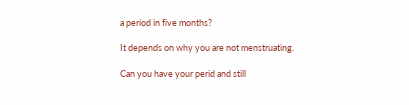a period in five months?

It depends on why you are not menstruating.

Can you have your perid and still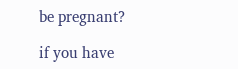be pregnant?

if you have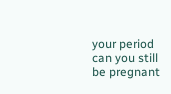your period can you still be pregnant